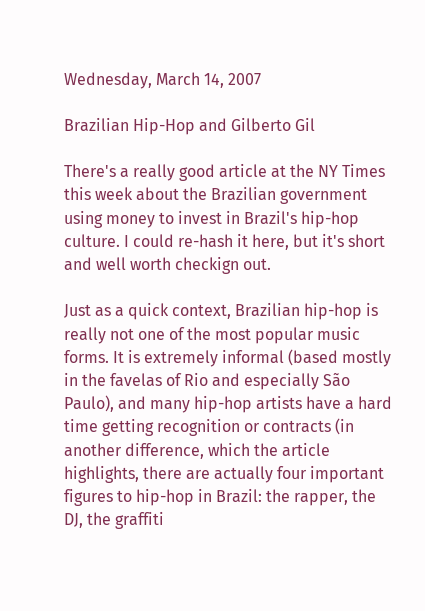Wednesday, March 14, 2007

Brazilian Hip-Hop and Gilberto Gil

There's a really good article at the NY Times this week about the Brazilian government using money to invest in Brazil's hip-hop culture. I could re-hash it here, but it's short and well worth checkign out.

Just as a quick context, Brazilian hip-hop is really not one of the most popular music forms. It is extremely informal (based mostly in the favelas of Rio and especially São Paulo), and many hip-hop artists have a hard time getting recognition or contracts (in another difference, which the article highlights, there are actually four important figures to hip-hop in Brazil: the rapper, the DJ, the graffiti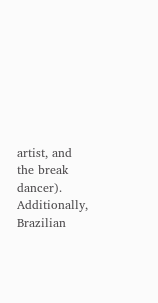artist, and the break dancer). Additionally, Brazilian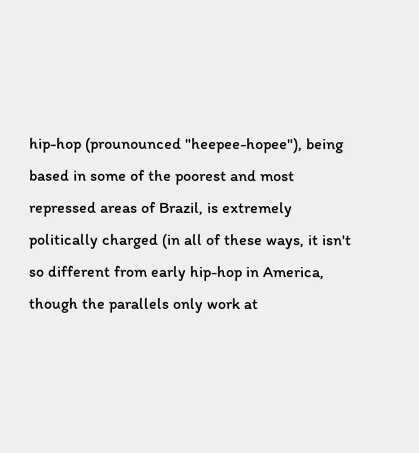hip-hop (prounounced "heepee-hopee"), being based in some of the poorest and most repressed areas of Brazil, is extremely politically charged (in all of these ways, it isn't so different from early hip-hop in America, though the parallels only work at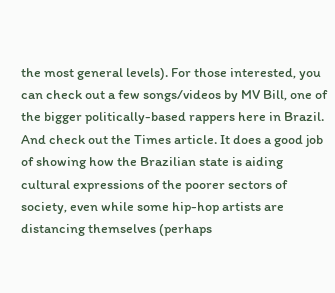the most general levels). For those interested, you can check out a few songs/videos by MV Bill, one of the bigger politically-based rappers here in Brazil. And check out the Times article. It does a good job of showing how the Brazilian state is aiding cultural expressions of the poorer sectors of society, even while some hip-hop artists are distancing themselves (perhaps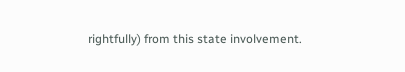rightfully) from this state involvement.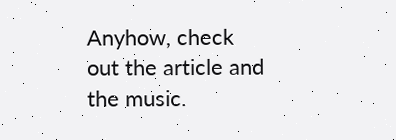Anyhow, check out the article and the music.